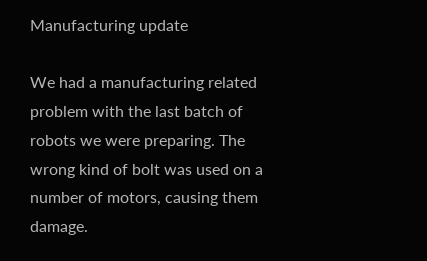Manufacturing update

We had a manufacturing related problem with the last batch of robots we were preparing. The wrong kind of bolt was used on a number of motors, causing them damage.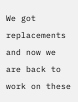We got replacements and now we are back to work on these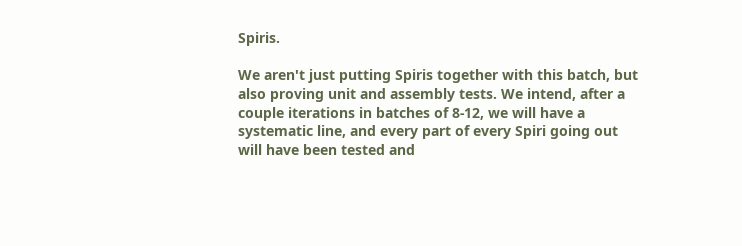Spiris.

We aren't just putting Spiris together with this batch, but also proving unit and assembly tests. We intend, after a couple iterations in batches of 8-12, we will have a systematic line, and every part of every Spiri going out will have been tested and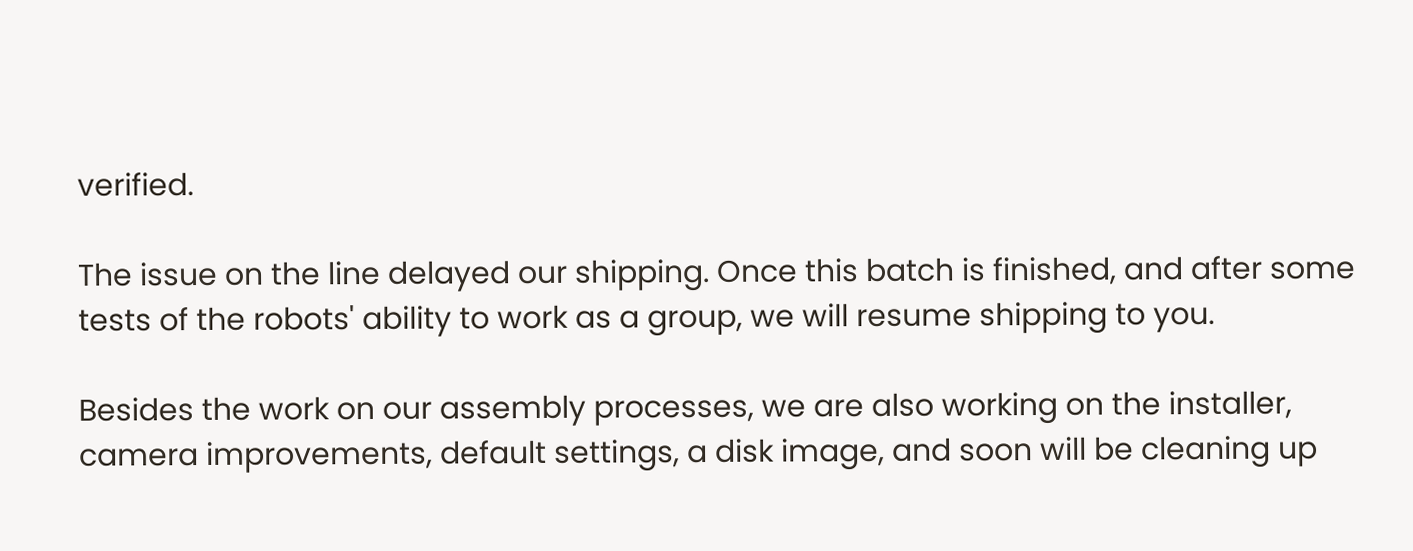verified.

The issue on the line delayed our shipping. Once this batch is finished, and after some tests of the robots' ability to work as a group, we will resume shipping to you.

Besides the work on our assembly processes, we are also working on the installer, camera improvements, default settings, a disk image, and soon will be cleaning up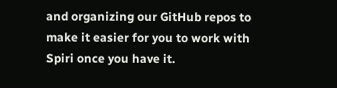and organizing our GitHub repos to make it easier for you to work with Spiri once you have it.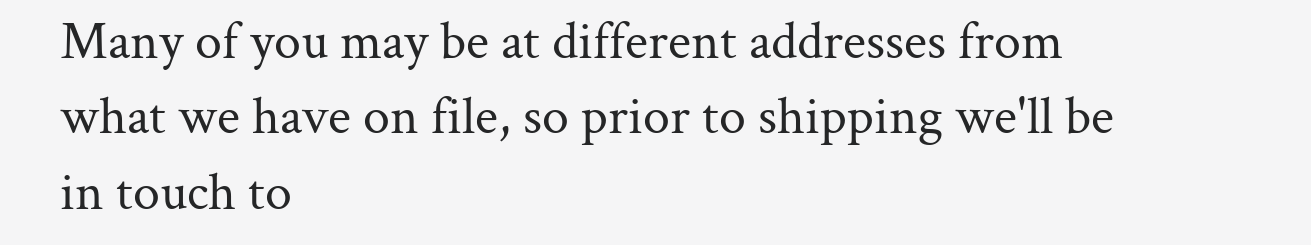Many of you may be at different addresses from what we have on file, so prior to shipping we'll be in touch to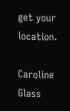get your location.

Caroline Glass